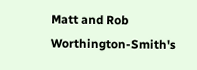Matt and Rob Worthington-Smith's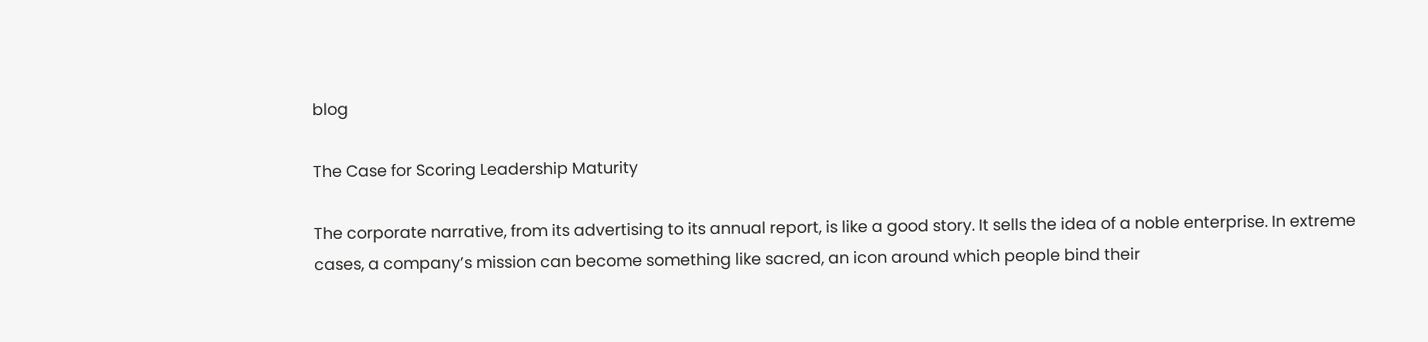blog

The Case for Scoring Leadership Maturity

The corporate narrative, from its advertising to its annual report, is like a good story. It sells the idea of a noble enterprise. In extreme cases, a company’s mission can become something like sacred, an icon around which people bind their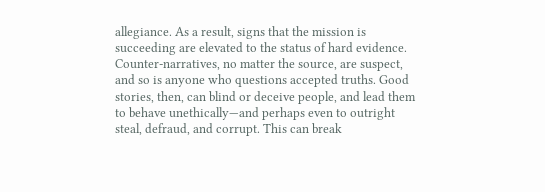allegiance. As a result, signs that the mission is succeeding are elevated to the status of hard evidence. Counter-narratives, no matter the source, are suspect, and so is anyone who questions accepted truths. Good stories, then, can blind or deceive people, and lead them to behave unethically—and perhaps even to outright steal, defraud, and corrupt. This can break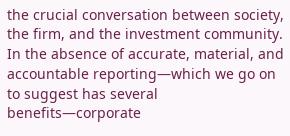the crucial conversation between society, the firm, and the investment community. In the absence of accurate, material, and accountable reporting—which we go on to suggest has several benefits—corporate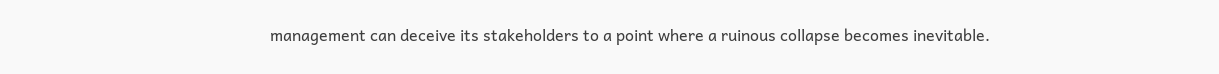management can deceive its stakeholders to a point where a ruinous collapse becomes inevitable.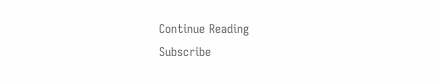Continue Reading
Subscribe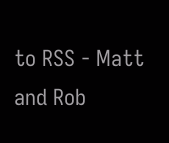to RSS - Matt and Rob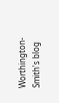Worthington-Smith's blog